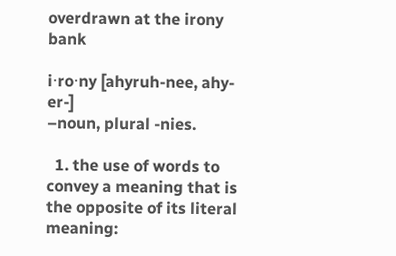overdrawn at the irony bank

i⋅ro⋅ny [ahyruh-nee, ahy-er-]
–noun, plural -nies.

  1. the use of words to convey a meaning that is the opposite of its literal meaning: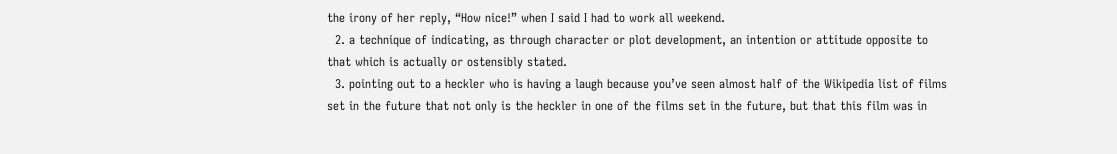the irony of her reply, “How nice!” when I said I had to work all weekend.
  2. a technique of indicating, as through character or plot development, an intention or attitude opposite to that which is actually or ostensibly stated.
  3. pointing out to a heckler who is having a laugh because you’ve seen almost half of the Wikipedia list of films set in the future that not only is the heckler in one of the films set in the future, but that this film was in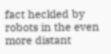fact heckled by robots in the even more distant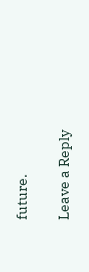future.

Leave a Reply